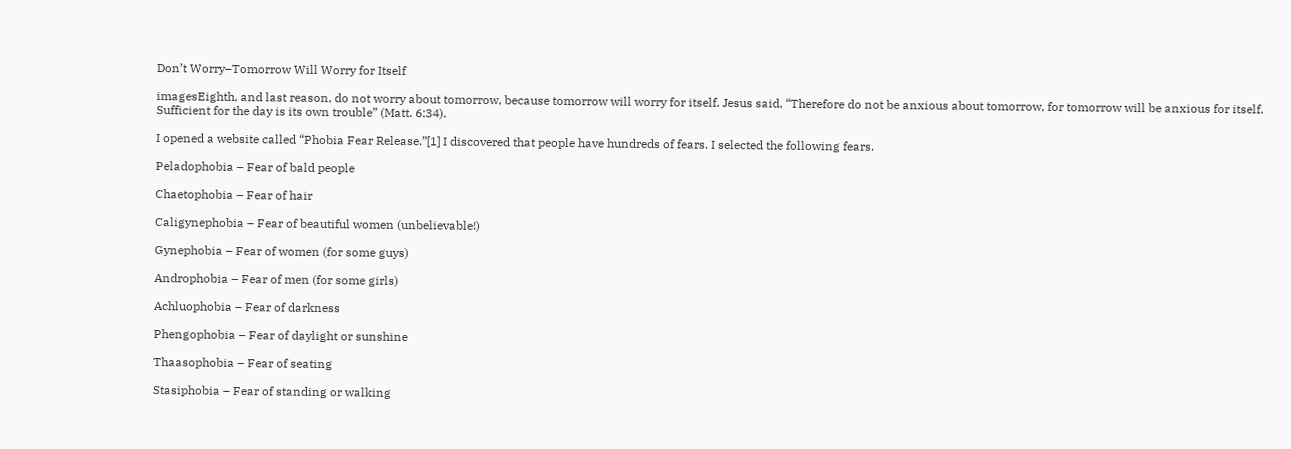Don’t Worry–Tomorrow Will Worry for Itself

imagesEighth, and last reason, do not worry about tomorrow, because tomorrow will worry for itself. Jesus said, “Therefore do not be anxious about tomorrow, for tomorrow will be anxious for itself. Sufficient for the day is its own trouble” (Matt. 6:34).

I opened a website called “Phobia Fear Release.”[1] I discovered that people have hundreds of fears. I selected the following fears.

Peladophobia – Fear of bald people

Chaetophobia – Fear of hair

Caligynephobia – Fear of beautiful women (unbelievable!)

Gynephobia – Fear of women (for some guys)

Androphobia – Fear of men (for some girls)

Achluophobia – Fear of darkness

Phengophobia – Fear of daylight or sunshine

Thaasophobia – Fear of seating

Stasiphobia – Fear of standing or walking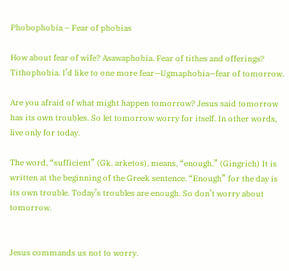Phobophobia – Fear of phobias

How about fear of wife? Asawaphobia. Fear of tithes and offerings? Tithophobia. I’d like to one more fear—Ugmaphobia—fear of tomorrow.

Are you afraid of what might happen tomorrow? Jesus said tomorrow has its own troubles. So let tomorrow worry for itself. In other words, live only for today.

The word, “sufficient” (Gk. arketos), means, “enough.” (Gingrich) It is written at the beginning of the Greek sentence. “Enough” for the day is its own trouble. Today’s troubles are enough. So don’t worry about tomorrow.


Jesus commands us not to worry.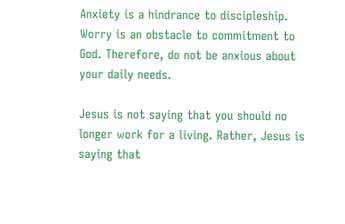Anxiety is a hindrance to discipleship. Worry is an obstacle to commitment to God. Therefore, do not be anxious about your daily needs.

Jesus is not saying that you should no longer work for a living. Rather, Jesus is saying that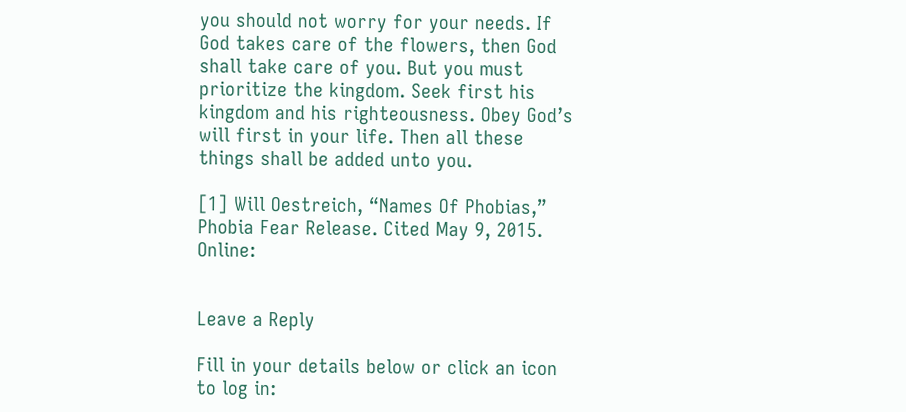you should not worry for your needs. If God takes care of the flowers, then God shall take care of you. But you must prioritize the kingdom. Seek first his kingdom and his righteousness. Obey God’s will first in your life. Then all these things shall be added unto you.

[1] Will Oestreich, “Names Of Phobias,” Phobia Fear Release. Cited May 9, 2015. Online:


Leave a Reply

Fill in your details below or click an icon to log in: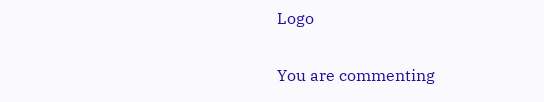Logo

You are commenting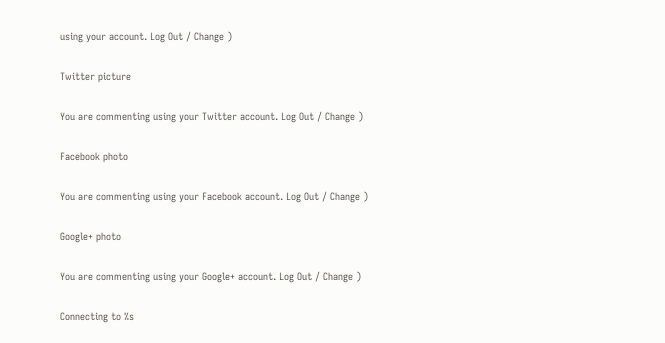using your account. Log Out / Change )

Twitter picture

You are commenting using your Twitter account. Log Out / Change )

Facebook photo

You are commenting using your Facebook account. Log Out / Change )

Google+ photo

You are commenting using your Google+ account. Log Out / Change )

Connecting to %s